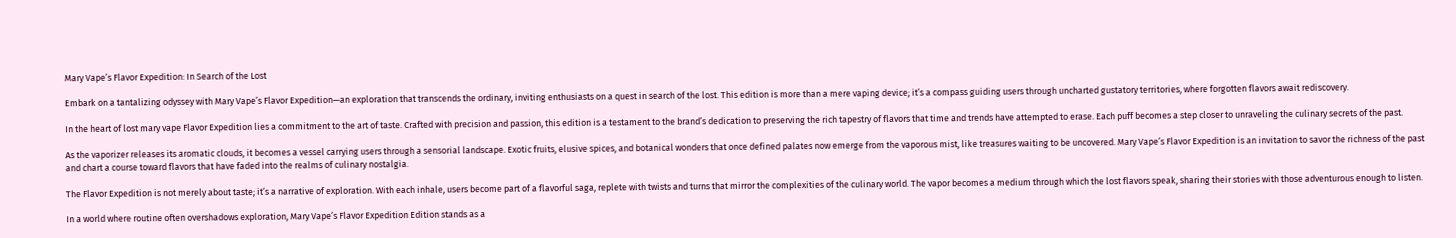Mary Vape’s Flavor Expedition: In Search of the Lost

Embark on a tantalizing odyssey with Mary Vape’s Flavor Expedition—an exploration that transcends the ordinary, inviting enthusiasts on a quest in search of the lost. This edition is more than a mere vaping device; it’s a compass guiding users through uncharted gustatory territories, where forgotten flavors await rediscovery.

In the heart of lost mary vape Flavor Expedition lies a commitment to the art of taste. Crafted with precision and passion, this edition is a testament to the brand’s dedication to preserving the rich tapestry of flavors that time and trends have attempted to erase. Each puff becomes a step closer to unraveling the culinary secrets of the past.

As the vaporizer releases its aromatic clouds, it becomes a vessel carrying users through a sensorial landscape. Exotic fruits, elusive spices, and botanical wonders that once defined palates now emerge from the vaporous mist, like treasures waiting to be uncovered. Mary Vape’s Flavor Expedition is an invitation to savor the richness of the past and chart a course toward flavors that have faded into the realms of culinary nostalgia.

The Flavor Expedition is not merely about taste; it’s a narrative of exploration. With each inhale, users become part of a flavorful saga, replete with twists and turns that mirror the complexities of the culinary world. The vapor becomes a medium through which the lost flavors speak, sharing their stories with those adventurous enough to listen.

In a world where routine often overshadows exploration, Mary Vape’s Flavor Expedition Edition stands as a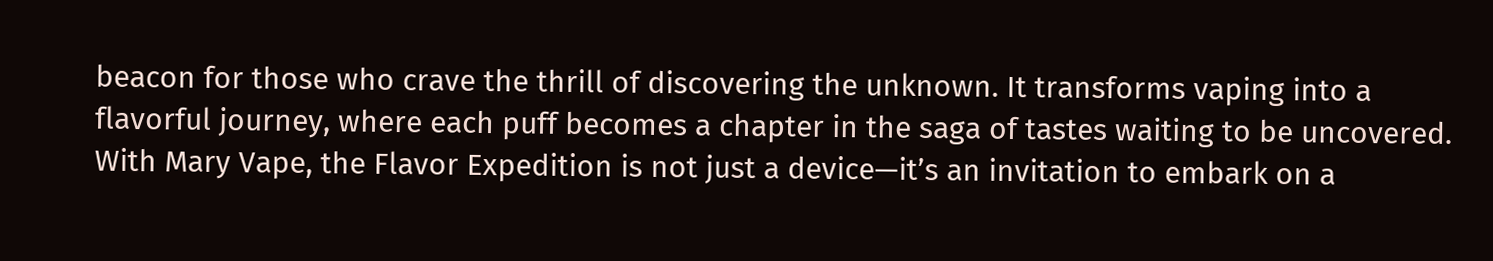beacon for those who crave the thrill of discovering the unknown. It transforms vaping into a flavorful journey, where each puff becomes a chapter in the saga of tastes waiting to be uncovered. With Mary Vape, the Flavor Expedition is not just a device—it’s an invitation to embark on a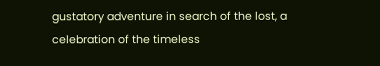gustatory adventure in search of the lost, a celebration of the timeless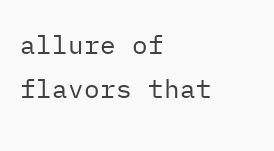allure of flavors that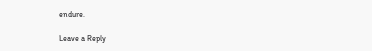endure.

Leave a Reply